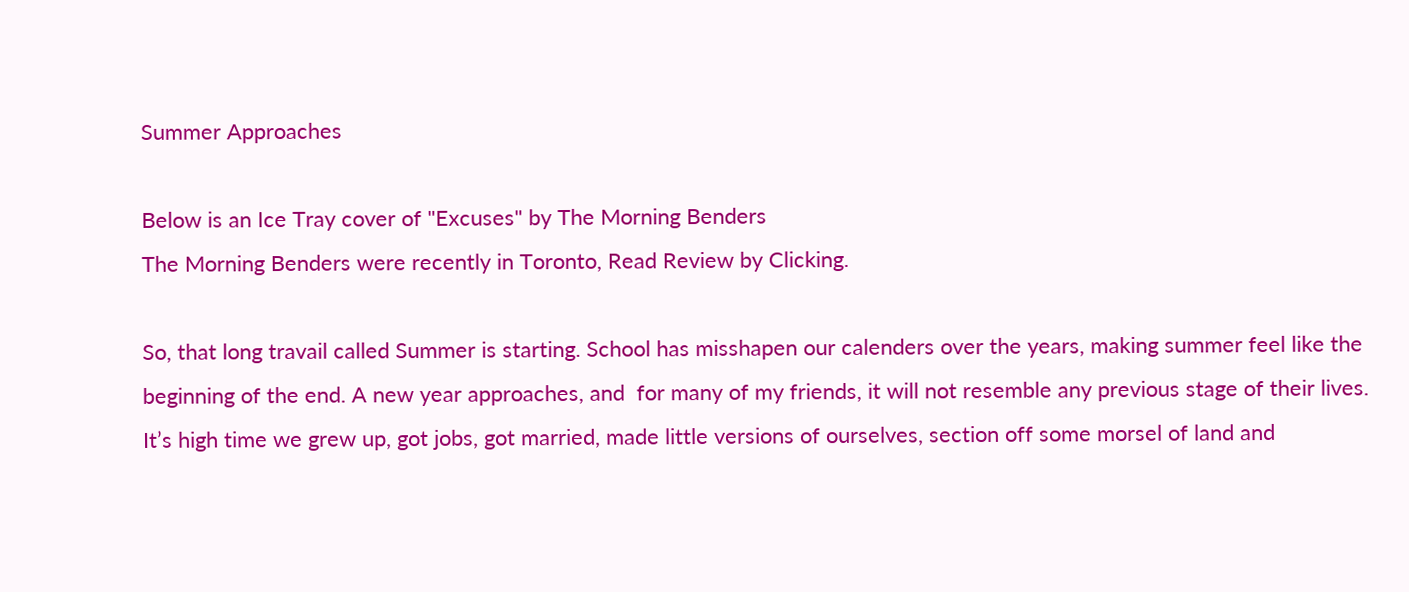Summer Approaches

Below is an Ice Tray cover of "Excuses" by The Morning Benders
The Morning Benders were recently in Toronto, Read Review by Clicking.

So, that long travail called Summer is starting. School has misshapen our calenders over the years, making summer feel like the beginning of the end. A new year approaches, and  for many of my friends, it will not resemble any previous stage of their lives. It’s high time we grew up, got jobs, got married, made little versions of ourselves, section off some morsel of land and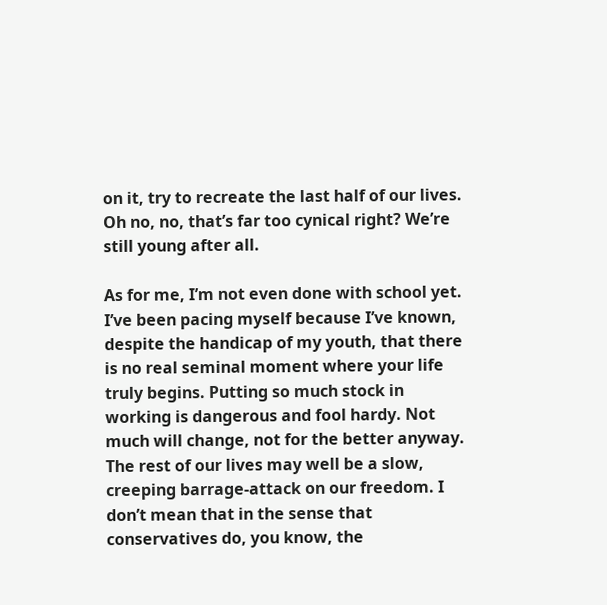on it, try to recreate the last half of our lives. Oh no, no, that’s far too cynical right? We’re still young after all.

As for me, I’m not even done with school yet. I’ve been pacing myself because I’ve known, despite the handicap of my youth, that there is no real seminal moment where your life truly begins. Putting so much stock in working is dangerous and fool hardy. Not much will change, not for the better anyway. The rest of our lives may well be a slow, creeping barrage-attack on our freedom. I don’t mean that in the sense that conservatives do, you know, the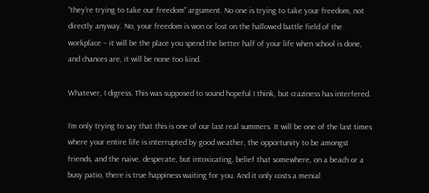“they’re trying to take our freedom” argument. No one is trying to take your freedom, not directly anyway. No, your freedom is won or lost on the hallowed battle field of the workplace – it will be the place you spend the better half of your life when school is done, and chances are, it will be none too kind.

Whatever, I digress. This was supposed to sound hopeful I think, but craziness has interfered.

I’m only trying to say that this is one of our last real summers. It will be one of the last times where your entire life is interrupted by good weather, the opportunity to be amongst friends, and the naive, desperate, but intoxicating, belief that somewhere, on a beach or a busy patio, there is true happiness waiting for you. And it only costs a menial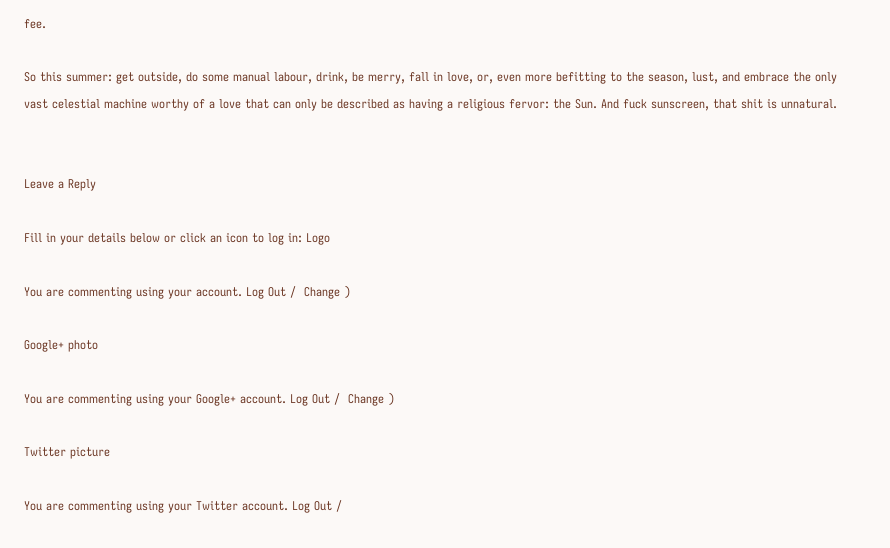fee.

So this summer: get outside, do some manual labour, drink, be merry, fall in love, or, even more befitting to the season, lust, and embrace the only vast celestial machine worthy of a love that can only be described as having a religious fervor: the Sun. And fuck sunscreen, that shit is unnatural.


Leave a Reply

Fill in your details below or click an icon to log in: Logo

You are commenting using your account. Log Out /  Change )

Google+ photo

You are commenting using your Google+ account. Log Out /  Change )

Twitter picture

You are commenting using your Twitter account. Log Out /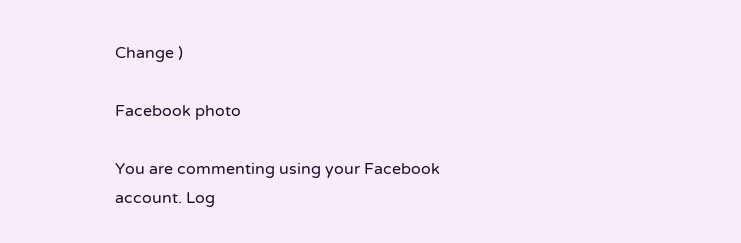Change )

Facebook photo

You are commenting using your Facebook account. Log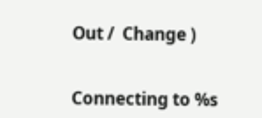Out /  Change )


Connecting to %s